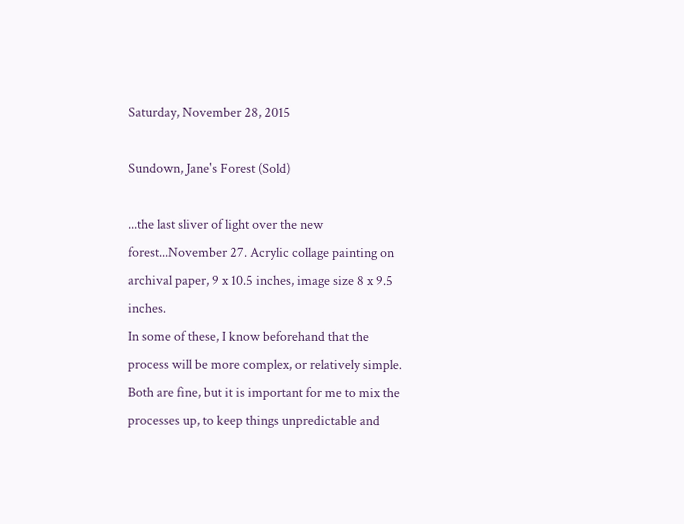Saturday, November 28, 2015

Sundown, Jane's Forest (Sold)

...the last sliver of light over the new forest...November 27. Acrylic collage painting on archival paper, 9 x 10.5 inches, image size 8 x 9.5 inches.
In some of these, I know beforehand that the process will be more complex, or relatively simple. Both are fine, but it is important for me to mix the processes up, to keep things unpredictable and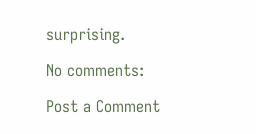surprising.

No comments:

Post a Comment